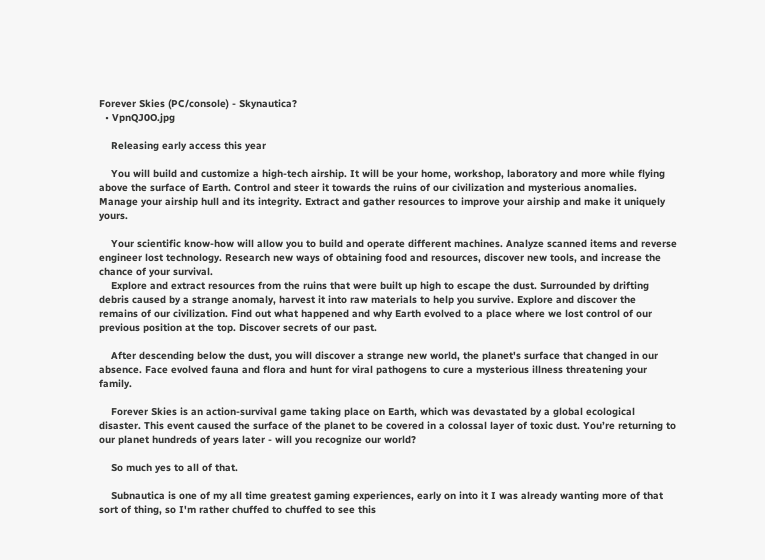Forever Skies (PC/console) - Skynautica?
  • VpnQJ0O.jpg

    Releasing early access this year

    You will build and customize a high-tech airship. It will be your home, workshop, laboratory and more while flying above the surface of Earth. Control and steer it towards the ruins of our civilization and mysterious anomalies. Manage your airship hull and its integrity. Extract and gather resources to improve your airship and make it uniquely yours.

    Your scientific know-how will allow you to build and operate different machines. Analyze scanned items and reverse engineer lost technology. Research new ways of obtaining food and resources, discover new tools, and increase the chance of your survival.
    Explore and extract resources from the ruins that were built up high to escape the dust. Surrounded by drifting debris caused by a strange anomaly, harvest it into raw materials to help you survive. Explore and discover the remains of our civilization. Find out what happened and why Earth evolved to a place where we lost control of our previous position at the top. Discover secrets of our past.

    After descending below the dust, you will discover a strange new world, the planet's surface that changed in our absence. Face evolved fauna and flora and hunt for viral pathogens to cure a mysterious illness threatening your family.

    Forever Skies is an action-survival game taking place on Earth, which was devastated by a global ecological disaster. This event caused the surface of the planet to be covered in a colossal layer of toxic dust. You’re returning to our planet hundreds of years later - will you recognize our world?

    So much yes to all of that.

    Subnautica is one of my all time greatest gaming experiences, early on into it I was already wanting more of that sort of thing, so I'm rather chuffed to chuffed to see this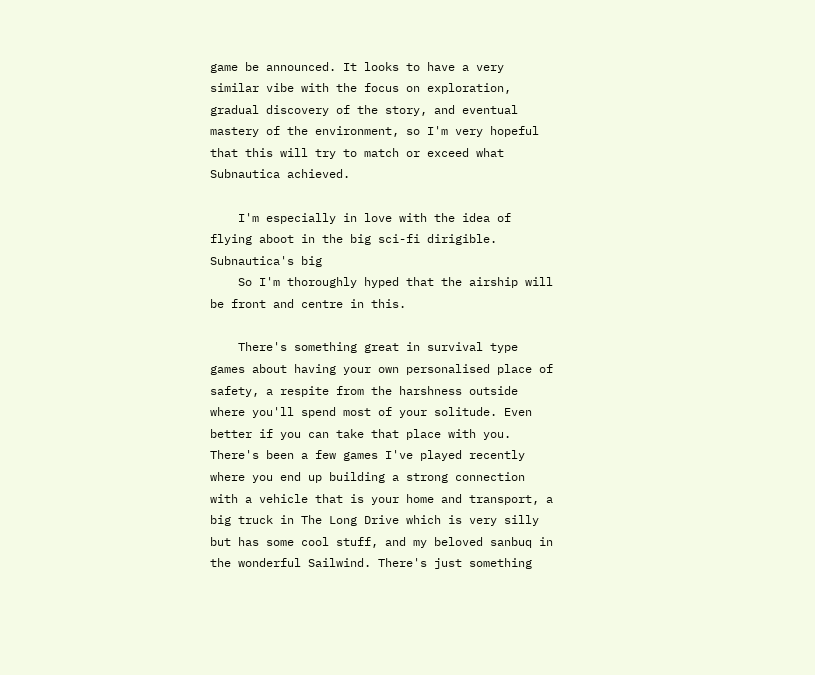game be announced. It looks to have a very similar vibe with the focus on exploration, gradual discovery of the story, and eventual mastery of the environment, so I'm very hopeful that this will try to match or exceed what Subnautica achieved.

    I'm especially in love with the idea of flying aboot in the big sci-fi dirigible. Subnautica's big
    So I'm thoroughly hyped that the airship will be front and centre in this.

    There's something great in survival type games about having your own personalised place of safety, a respite from the harshness outside where you'll spend most of your solitude. Even better if you can take that place with you. There's been a few games I've played recently where you end up building a strong connection with a vehicle that is your home and transport, a big truck in The Long Drive which is very silly but has some cool stuff, and my beloved sanbuq in the wonderful Sailwind. There's just something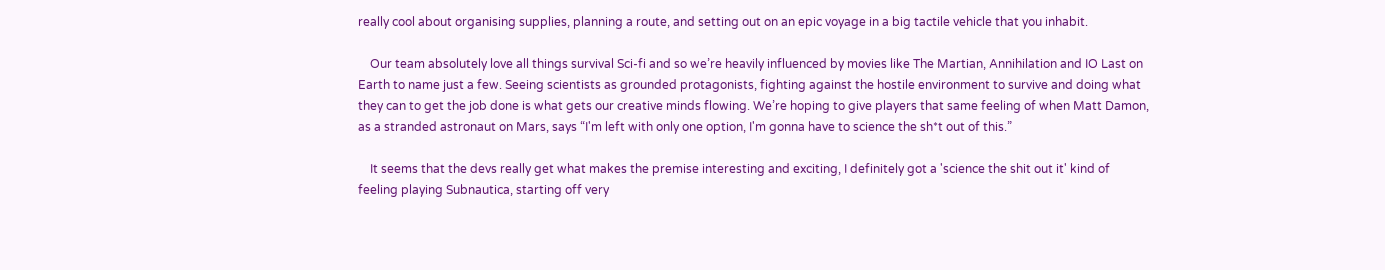really cool about organising supplies, planning a route, and setting out on an epic voyage in a big tactile vehicle that you inhabit.

    Our team absolutely love all things survival Sci-fi and so we’re heavily influenced by movies like The Martian, Annihilation and IO Last on Earth to name just a few. Seeing scientists as grounded protagonists, fighting against the hostile environment to survive and doing what they can to get the job done is what gets our creative minds flowing. We’re hoping to give players that same feeling of when Matt Damon, as a stranded astronaut on Mars, says “I'm left with only one option, I'm gonna have to science the sh*t out of this.”

    It seems that the devs really get what makes the premise interesting and exciting, I definitely got a 'science the shit out it' kind of feeling playing Subnautica, starting off very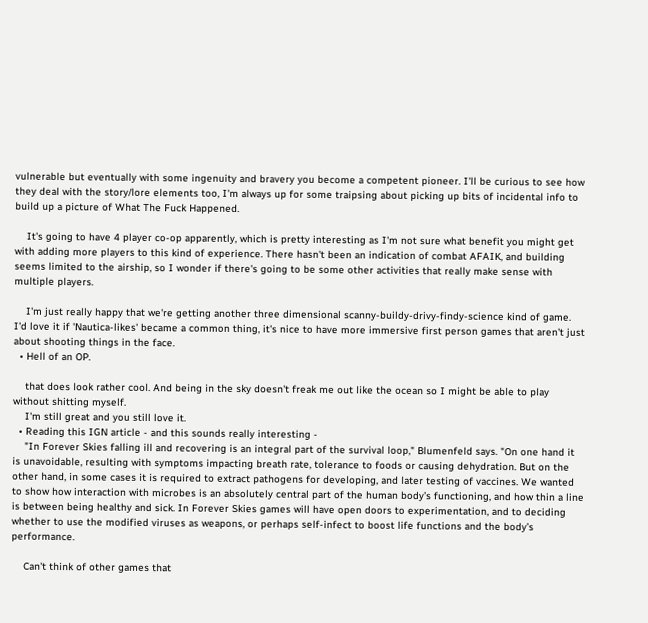vulnerable but eventually with some ingenuity and bravery you become a competent pioneer. I'll be curious to see how they deal with the story/lore elements too, I'm always up for some traipsing about picking up bits of incidental info to build up a picture of What The Fuck Happened.

    It's going to have 4 player co-op apparently, which is pretty interesting as I'm not sure what benefit you might get with adding more players to this kind of experience. There hasn't been an indication of combat AFAIK, and building seems limited to the airship, so I wonder if there's going to be some other activities that really make sense with multiple players.

    I'm just really happy that we're getting another three dimensional scanny-buildy-drivy-findy-science kind of game. I'd love it if 'Nautica-likes' became a common thing, it's nice to have more immersive first person games that aren't just about shooting things in the face.
  • Hell of an OP.

    that does look rather cool. And being in the sky doesn't freak me out like the ocean so I might be able to play without shitting myself.
    I'm still great and you still love it.
  • Reading this IGN article - and this sounds really interesting -
    "In Forever Skies falling ill and recovering is an integral part of the survival loop," Blumenfeld says. "On one hand it is unavoidable, resulting with symptoms impacting breath rate, tolerance to foods or causing dehydration. But on the other hand, in some cases it is required to extract pathogens for developing, and later testing of vaccines. We wanted to show how interaction with microbes is an absolutely central part of the human body’s functioning, and how thin a line is between being healthy and sick. In Forever Skies games will have open doors to experimentation, and to deciding whether to use the modified viruses as weapons, or perhaps self-infect to boost life functions and the body’s performance.

    Can't think of other games that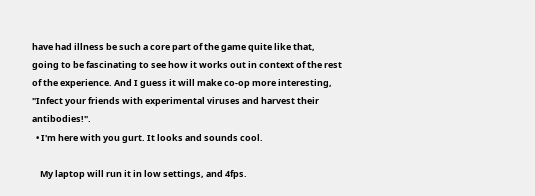have had illness be such a core part of the game quite like that, going to be fascinating to see how it works out in context of the rest of the experience. And I guess it will make co-op more interesting, "Infect your friends with experimental viruses and harvest their antibodies!".
  • I'm here with you gurt. It looks and sounds cool.

    My laptop will run it in low settings, and 4fps.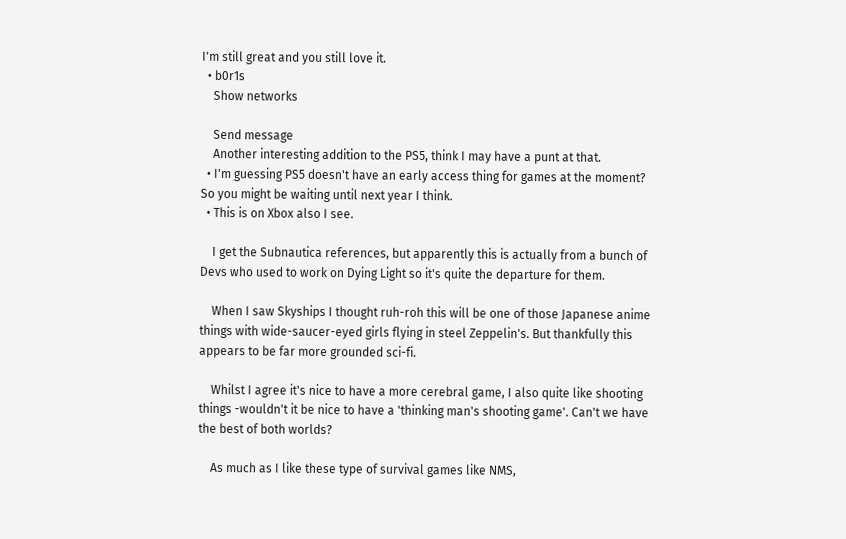I'm still great and you still love it.
  • b0r1s
    Show networks

    Send message
    Another interesting addition to the PS5, think I may have a punt at that.
  • I'm guessing PS5 doesn't have an early access thing for games at the moment? So you might be waiting until next year I think.
  • This is on Xbox also I see.

    I get the Subnautica references, but apparently this is actually from a bunch of Devs who used to work on Dying Light so it's quite the departure for them.

    When I saw Skyships I thought ruh-roh this will be one of those Japanese anime things with wide-saucer-eyed girls flying in steel Zeppelin's. But thankfully this appears to be far more grounded sci-fi.

    Whilst I agree it's nice to have a more cerebral game, I also quite like shooting things -wouldn't it be nice to have a 'thinking man's shooting game'. Can't we have the best of both worlds?

    As much as I like these type of survival games like NMS,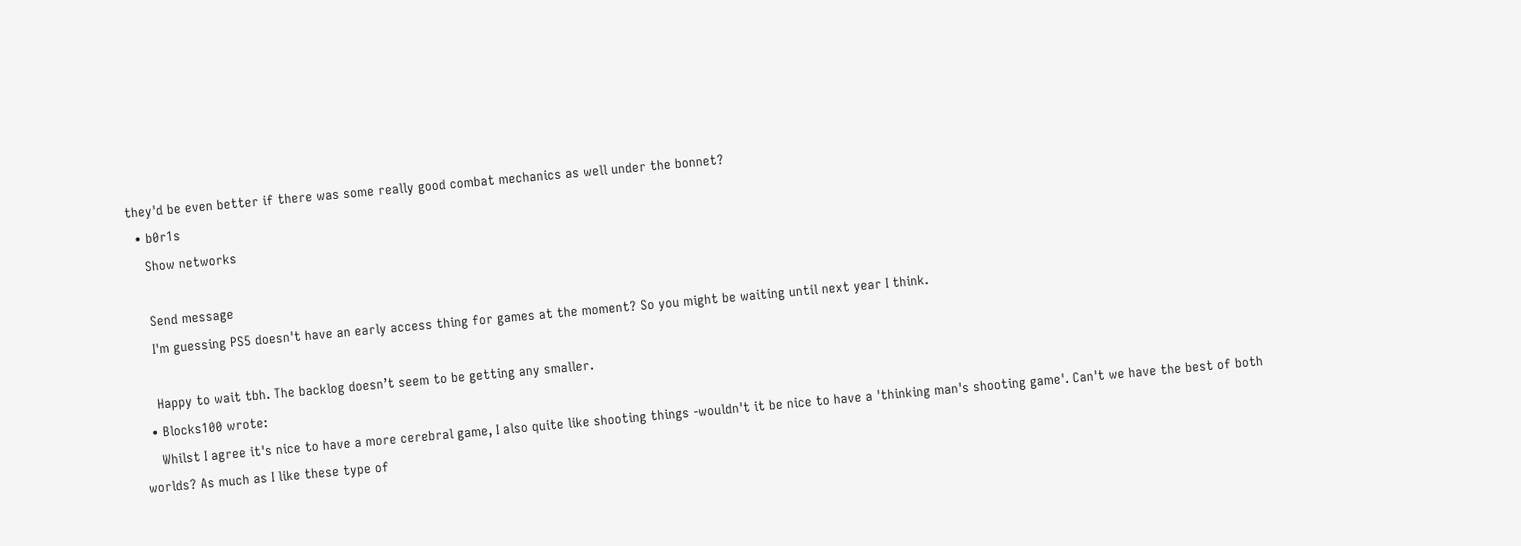they'd be even better if there was some really good combat mechanics as well under the bonnet?
  • b0r1s
    Show networks

    Send message
    I'm guessing PS5 doesn't have an early access thing for games at the moment? So you might be waiting until next year I think.

    Happy to wait tbh. The backlog doesn’t seem to be getting any smaller.
  • Blocks100 wrote:
    Whilst I agree it's nice to have a more cerebral game, I also quite like shooting things -wouldn't it be nice to have a 'thinking man's shooting game'. Can't we have the best of both worlds? As much as I like these type of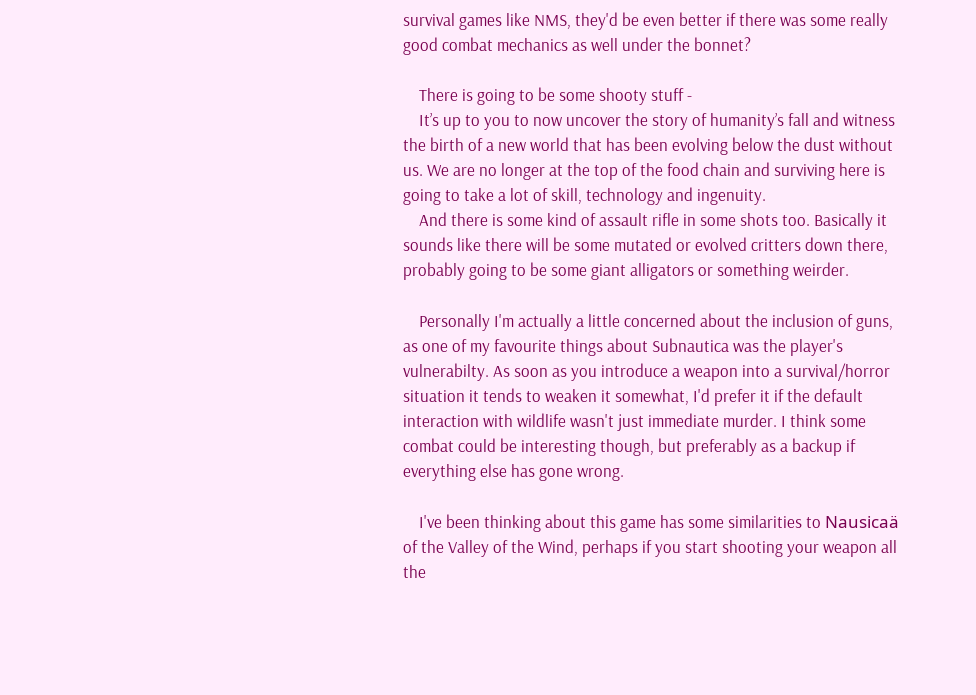survival games like NMS, they'd be even better if there was some really good combat mechanics as well under the bonnet?

    There is going to be some shooty stuff -
    It’s up to you to now uncover the story of humanity’s fall and witness the birth of a new world that has been evolving below the dust without us. We are no longer at the top of the food chain and surviving here is going to take a lot of skill, technology and ingenuity.
    And there is some kind of assault rifle in some shots too. Basically it sounds like there will be some mutated or evolved critters down there, probably going to be some giant alligators or something weirder.

    Personally I'm actually a little concerned about the inclusion of guns, as one of my favourite things about Subnautica was the player's vulnerabilty. As soon as you introduce a weapon into a survival/horror situation it tends to weaken it somewhat, I'd prefer it if the default interaction with wildlife wasn't just immediate murder. I think some combat could be interesting though, but preferably as a backup if everything else has gone wrong.

    I've been thinking about this game has some similarities to Nausicaä of the Valley of the Wind, perhaps if you start shooting your weapon all the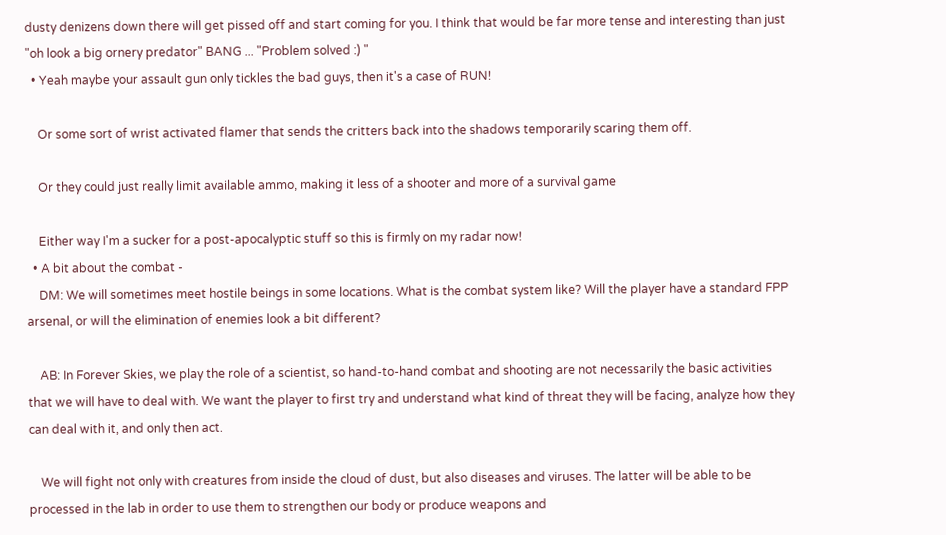dusty denizens down there will get pissed off and start coming for you. I think that would be far more tense and interesting than just "oh look a big ornery predator" BANG ... "Problem solved :) "
  • Yeah maybe your assault gun only tickles the bad guys, then it's a case of RUN!

    Or some sort of wrist activated flamer that sends the critters back into the shadows temporarily scaring them off.

    Or they could just really limit available ammo, making it less of a shooter and more of a survival game

    Either way I'm a sucker for a post-apocalyptic stuff so this is firmly on my radar now!
  • A bit about the combat -
    DM: We will sometimes meet hostile beings in some locations. What is the combat system like? Will the player have a standard FPP arsenal, or will the elimination of enemies look a bit different?

    AB: In Forever Skies, we play the role of a scientist, so hand-to-hand combat and shooting are not necessarily the basic activities that we will have to deal with. We want the player to first try and understand what kind of threat they will be facing, analyze how they can deal with it, and only then act.

    We will fight not only with creatures from inside the cloud of dust, but also diseases and viruses. The latter will be able to be processed in the lab in order to use them to strengthen our body or produce weapons and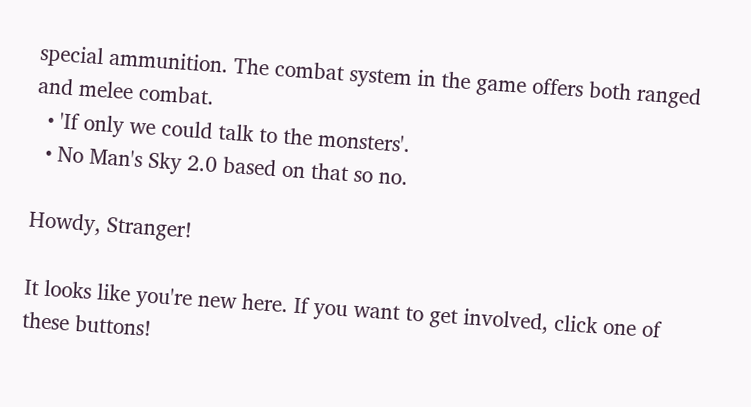special ammunition. The combat system in the game offers both ranged and melee combat.
  • 'If only we could talk to the monsters'.
  • No Man's Sky 2.0 based on that so no.

Howdy, Stranger!

It looks like you're new here. If you want to get involved, click one of these buttons!